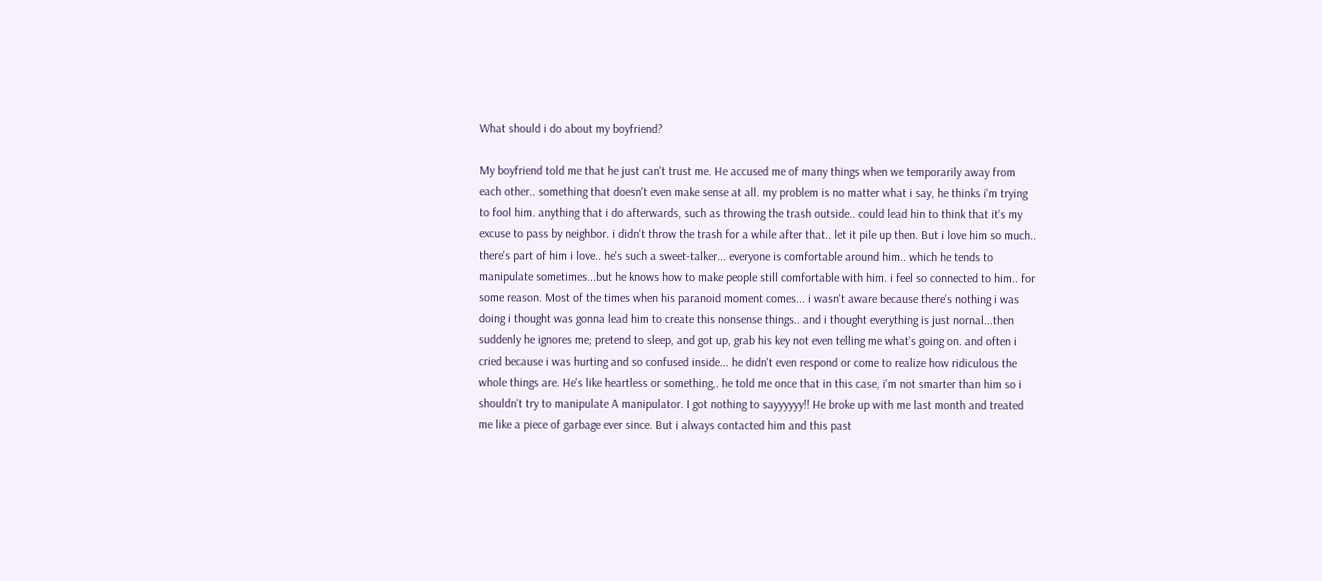What should i do about my boyfriend?

My boyfriend told me that he just can't trust me. He accused me of many things when we temporarily away from each other.. something that doesn't even make sense at all. my problem is no matter what i say, he thinks i'm trying to fool him. anything that i do afterwards, such as throwing the trash outside.. could lead hin to think that it's my excuse to pass by neighbor. i didn't throw the trash for a while after that.. let it pile up then. But i love him so much.. there's part of him i love.. he's such a sweet-talker... everyone is comfortable around him.. which he tends to manipulate sometimes...but he knows how to make people still comfortable with him. i feel so connected to him.. for some reason. Most of the times when his paranoid moment comes... i wasn't aware because there's nothing i was doing i thought was gonna lead him to create this nonsense things.. and i thought everything is just nornal...then suddenly he ignores me; pretend to sleep, and got up, grab his key not even telling me what's going on. and often i cried because i was hurting and so confused inside... he didn't even respond or come to realize how ridiculous the whole things are. He's like heartless or something,. he told me once that in this case, i'm not smarter than him so i shouldn't try to manipulate A manipulator. I got nothing to sayyyyyy!! He broke up with me last month and treated me like a piece of garbage ever since. But i always contacted him and this past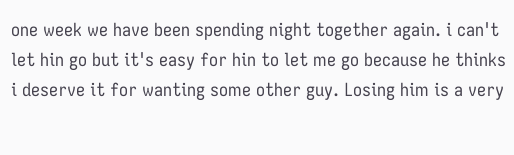one week we have been spending night together again. i can't let hin go but it's easy for hin to let me go because he thinks i deserve it for wanting some other guy. Losing him is a very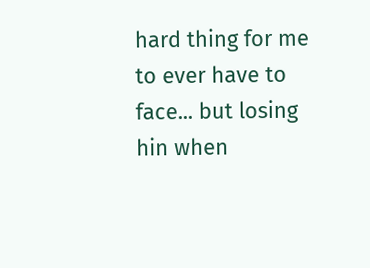hard thing for me to ever have to face... but losing hin when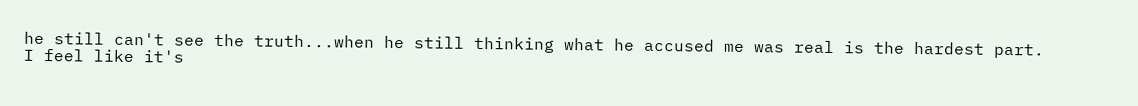he still can't see the truth...when he still thinking what he accused me was real is the hardest part.
I feel like it's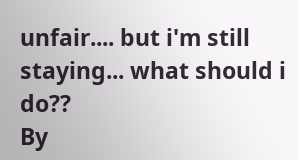unfair.... but i'm still staying... what should i do??
By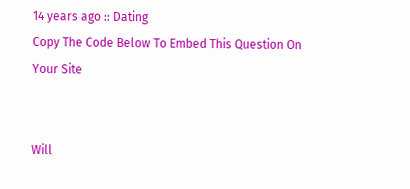14 years ago :: Dating
Copy The Code Below To Embed This Question On Your Site


Will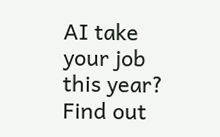AI take your job this year?
Find out